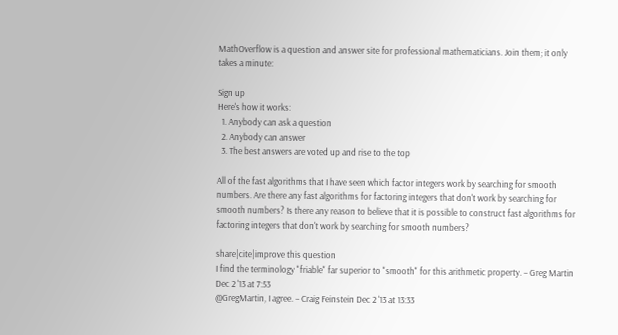MathOverflow is a question and answer site for professional mathematicians. Join them; it only takes a minute:

Sign up
Here's how it works:
  1. Anybody can ask a question
  2. Anybody can answer
  3. The best answers are voted up and rise to the top

All of the fast algorithms that I have seen which factor integers work by searching for smooth numbers. Are there any fast algorithms for factoring integers that don't work by searching for smooth numbers? Is there any reason to believe that it is possible to construct fast algorithms for factoring integers that don't work by searching for smooth numbers?

share|cite|improve this question
I find the terminology "friable" far superior to "smooth" for this arithmetic property. – Greg Martin Dec 2 '13 at 7:53
@GregMartin, I agree. – Craig Feinstein Dec 2 '13 at 13:33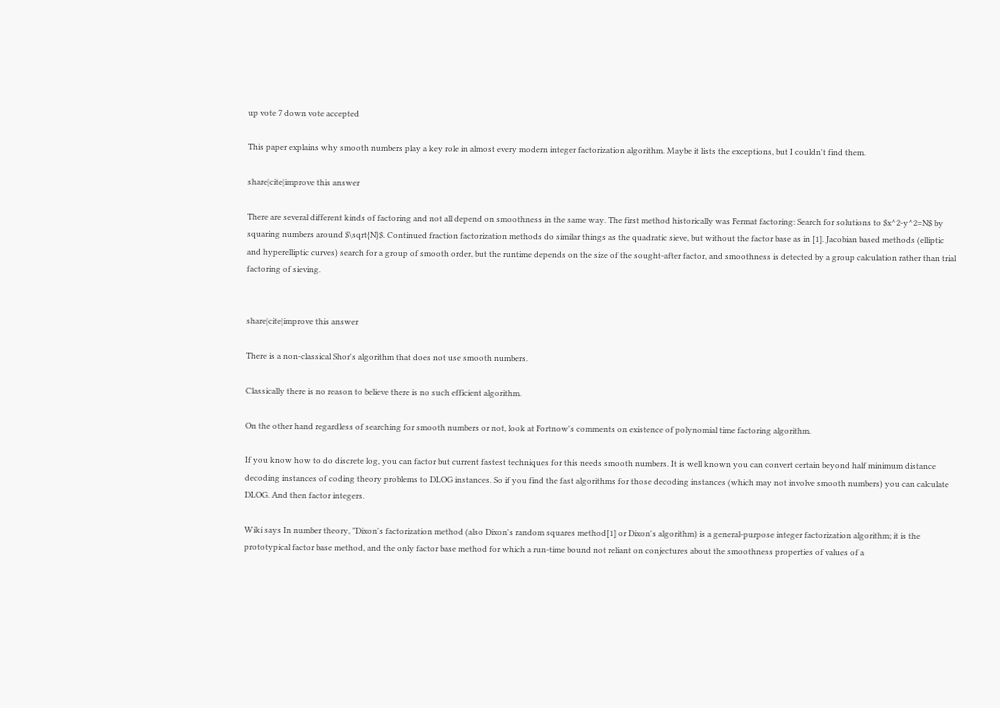up vote 7 down vote accepted

This paper explains why smooth numbers play a key role in almost every modern integer factorization algorithm. Maybe it lists the exceptions, but I couldn't find them.

share|cite|improve this answer

There are several different kinds of factoring and not all depend on smoothness in the same way. The first method historically was Fermat factoring: Search for solutions to $x^2-y^2=N$ by squaring numbers around $\sqrt{N}$. Continued fraction factorization methods do similar things as the quadratic sieve, but without the factor base as in [1]. Jacobian based methods (elliptic and hyperelliptic curves) search for a group of smooth order, but the runtime depends on the size of the sought-after factor, and smoothness is detected by a group calculation rather than trial factoring of sieving.


share|cite|improve this answer

There is a non-classical Shor's algorithm that does not use smooth numbers.

Classically there is no reason to believe there is no such efficient algorithm.

On the other hand regardless of searching for smooth numbers or not, look at Fortnow's comments on existence of polynomial time factoring algorithm.

If you know how to do discrete log, you can factor but current fastest techniques for this needs smooth numbers. It is well known you can convert certain beyond half minimum distance decoding instances of coding theory problems to DLOG instances. So if you find the fast algorithms for those decoding instances (which may not involve smooth numbers) you can calculate DLOG. And then factor integers.

Wiki says In number theory, "Dixon's factorization method (also Dixon's random squares method[1] or Dixon's algorithm) is a general-purpose integer factorization algorithm; it is the prototypical factor base method, and the only factor base method for which a run-time bound not reliant on conjectures about the smoothness properties of values of a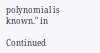polynomial is known." in

Continued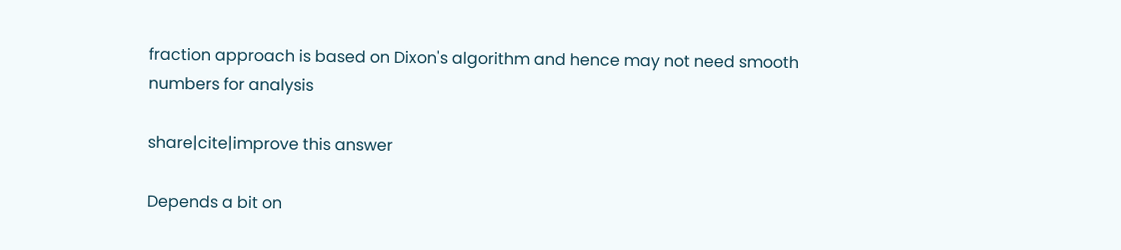fraction approach is based on Dixon's algorithm and hence may not need smooth numbers for analysis

share|cite|improve this answer

Depends a bit on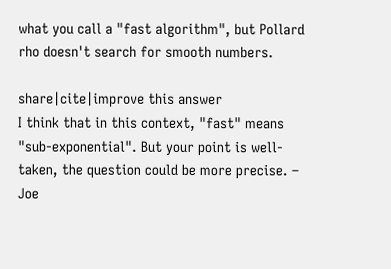what you call a "fast algorithm", but Pollard rho doesn't search for smooth numbers.

share|cite|improve this answer
I think that in this context, "fast" means "sub-exponential". But your point is well-taken, the question could be more precise. – Joe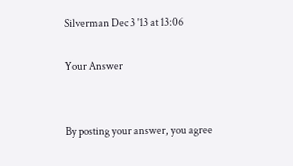Silverman Dec 3 '13 at 13:06

Your Answer


By posting your answer, you agree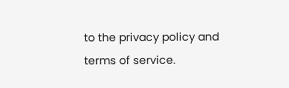to the privacy policy and terms of service.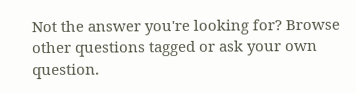Not the answer you're looking for? Browse other questions tagged or ask your own question.